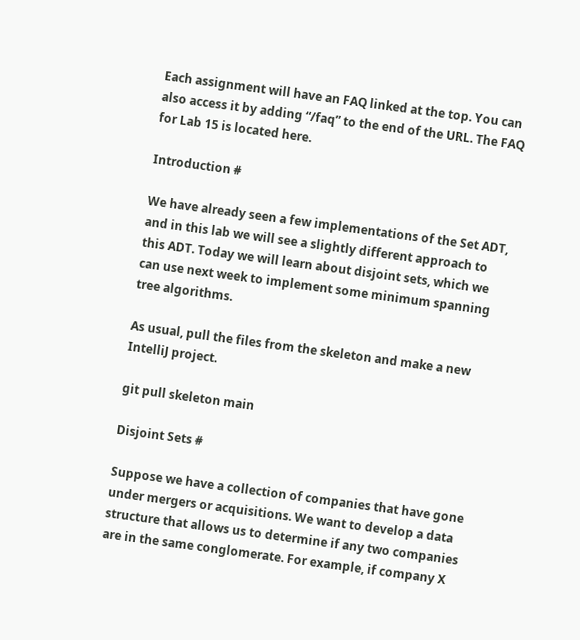Each assignment will have an FAQ linked at the top. You can also access it by adding “/faq” to the end of the URL. The FAQ for Lab 15 is located here.

Introduction #

We have already seen a few implementations of the Set ADT, and in this lab we will see a slightly different approach to this ADT. Today we will learn about disjoint sets, which we can use next week to implement some minimum spanning tree algorithms.

As usual, pull the files from the skeleton and make a new IntelliJ project.

git pull skeleton main

Disjoint Sets #

Suppose we have a collection of companies that have gone under mergers or acquisitions. We want to develop a data structure that allows us to determine if any two companies are in the same conglomerate. For example, if company X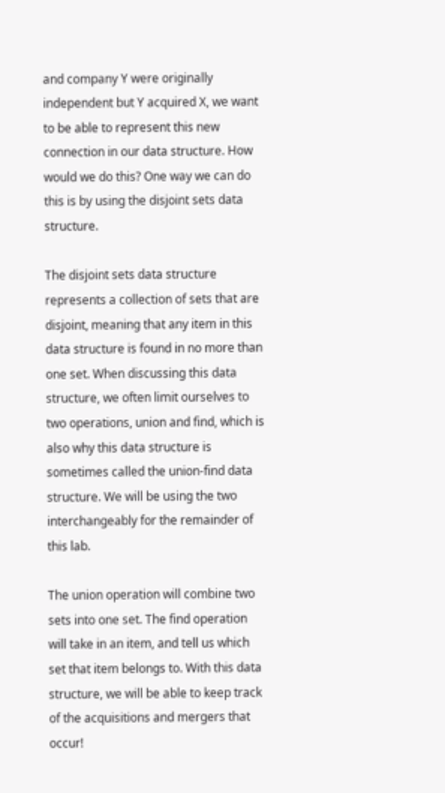and company Y were originally independent but Y acquired X, we want to be able to represent this new connection in our data structure. How would we do this? One way we can do this is by using the disjoint sets data structure.

The disjoint sets data structure represents a collection of sets that are disjoint, meaning that any item in this data structure is found in no more than one set. When discussing this data structure, we often limit ourselves to two operations, union and find, which is also why this data structure is sometimes called the union-find data structure. We will be using the two interchangeably for the remainder of this lab.

The union operation will combine two sets into one set. The find operation will take in an item, and tell us which set that item belongs to. With this data structure, we will be able to keep track of the acquisitions and mergers that occur!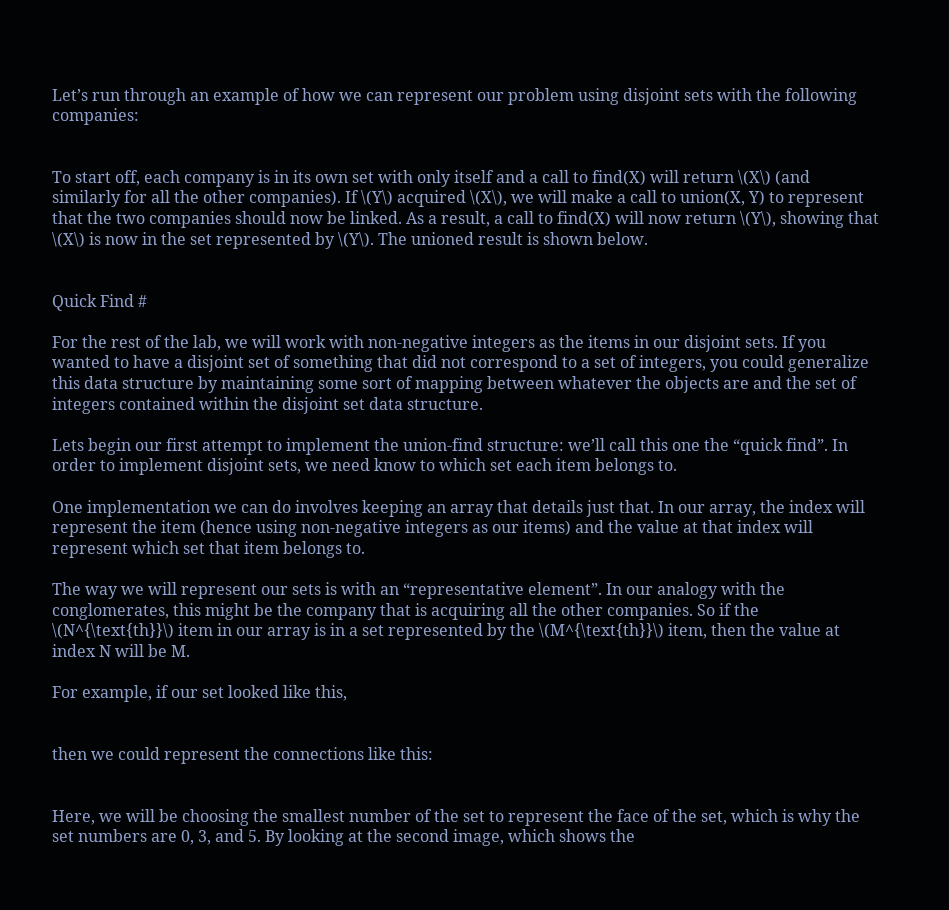Let’s run through an example of how we can represent our problem using disjoint sets with the following companies:


To start off, each company is in its own set with only itself and a call to find(X) will return \(X\) (and similarly for all the other companies). If \(Y\) acquired \(X\), we will make a call to union(X, Y) to represent that the two companies should now be linked. As a result, a call to find(X) will now return \(Y\), showing that \(X\) is now in the set represented by \(Y\). The unioned result is shown below.


Quick Find #

For the rest of the lab, we will work with non-negative integers as the items in our disjoint sets. If you wanted to have a disjoint set of something that did not correspond to a set of integers, you could generalize this data structure by maintaining some sort of mapping between whatever the objects are and the set of integers contained within the disjoint set data structure.

Lets begin our first attempt to implement the union-find structure: we’ll call this one the “quick find”. In order to implement disjoint sets, we need know to which set each item belongs to.

One implementation we can do involves keeping an array that details just that. In our array, the index will represent the item (hence using non-negative integers as our items) and the value at that index will represent which set that item belongs to.

The way we will represent our sets is with an “representative element”. In our analogy with the conglomerates, this might be the company that is acquiring all the other companies. So if the \(N^{\text{th}}\) item in our array is in a set represented by the \(M^{\text{th}}\) item, then the value at index N will be M.

For example, if our set looked like this,


then we could represent the connections like this:


Here, we will be choosing the smallest number of the set to represent the face of the set, which is why the set numbers are 0, 3, and 5. By looking at the second image, which shows the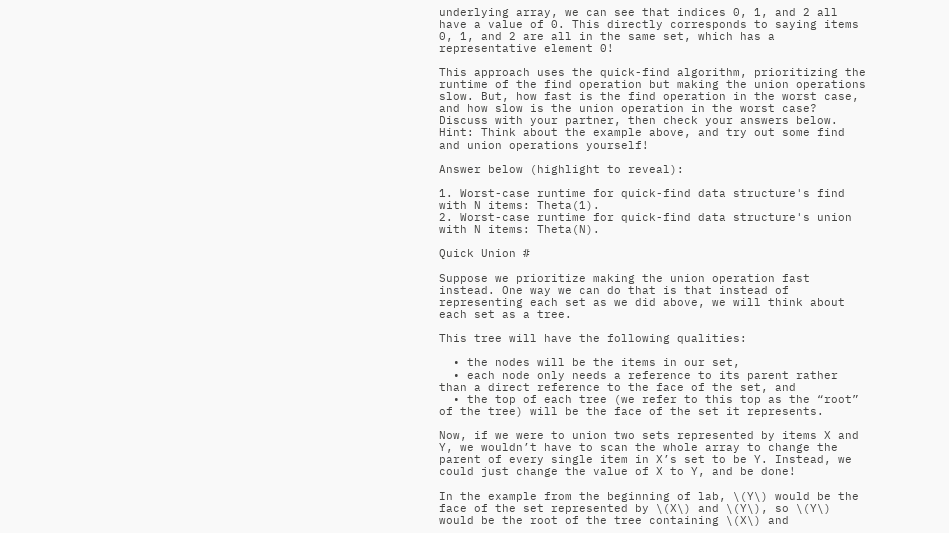underlying array, we can see that indices 0, 1, and 2 all have a value of 0. This directly corresponds to saying items 0, 1, and 2 are all in the same set, which has a representative element 0!

This approach uses the quick-find algorithm, prioritizing the runtime of the find operation but making the union operations slow. But, how fast is the find operation in the worst case, and how slow is the union operation in the worst case? Discuss with your partner, then check your answers below. Hint: Think about the example above, and try out some find and union operations yourself!

Answer below (highlight to reveal):

1. Worst-case runtime for quick-find data structure's find with N items: Theta(1).
2. Worst-case runtime for quick-find data structure's union with N items: Theta(N).

Quick Union #

Suppose we prioritize making the union operation fast instead. One way we can do that is that instead of representing each set as we did above, we will think about each set as a tree.

This tree will have the following qualities:

  • the nodes will be the items in our set,
  • each node only needs a reference to its parent rather than a direct reference to the face of the set, and
  • the top of each tree (we refer to this top as the “root” of the tree) will be the face of the set it represents.

Now, if we were to union two sets represented by items X and Y, we wouldn’t have to scan the whole array to change the parent of every single item in X’s set to be Y. Instead, we could just change the value of X to Y, and be done!

In the example from the beginning of lab, \(Y\) would be the face of the set represented by \(X\) and \(Y\), so \(Y\) would be the root of the tree containing \(X\) and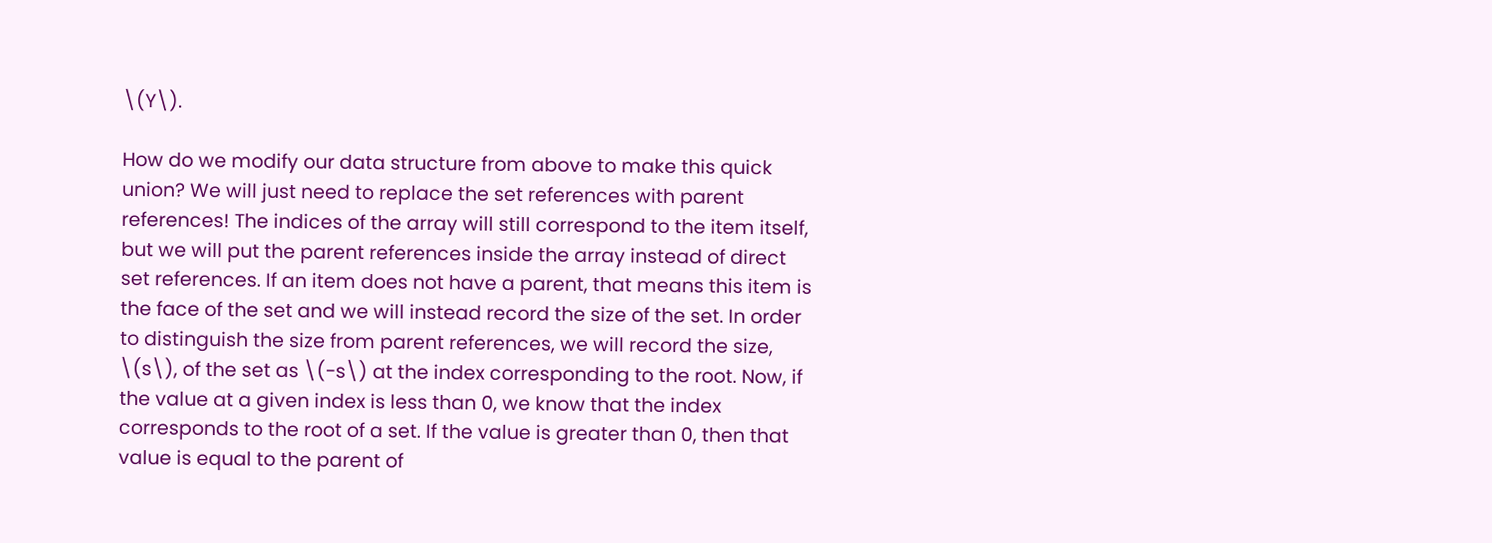\(Y\).

How do we modify our data structure from above to make this quick union? We will just need to replace the set references with parent references! The indices of the array will still correspond to the item itself, but we will put the parent references inside the array instead of direct set references. If an item does not have a parent, that means this item is the face of the set and we will instead record the size of the set. In order to distinguish the size from parent references, we will record the size, \(s\), of the set as \(-s\) at the index corresponding to the root. Now, if the value at a given index is less than 0, we know that the index corresponds to the root of a set. If the value is greater than 0, then that value is equal to the parent of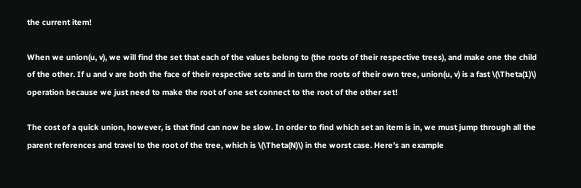the current item!

When we union(u, v), we will find the set that each of the values belong to (the roots of their respective trees), and make one the child of the other. If u and v are both the face of their respective sets and in turn the roots of their own tree, union(u, v) is a fast \(\Theta(1)\) operation because we just need to make the root of one set connect to the root of the other set!

The cost of a quick union, however, is that find can now be slow. In order to find which set an item is in, we must jump through all the parent references and travel to the root of the tree, which is \(\Theta(N)\) in the worst case. Here’s an example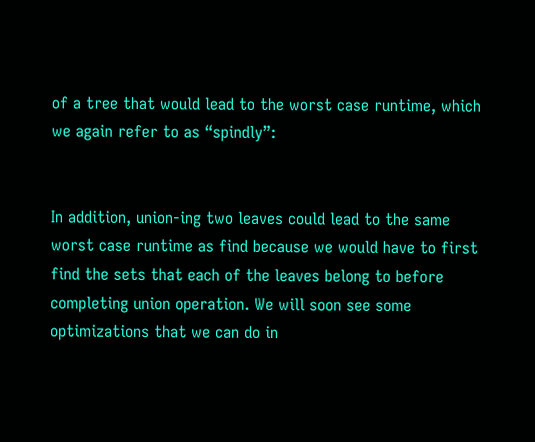of a tree that would lead to the worst case runtime, which we again refer to as “spindly”:


In addition, union-ing two leaves could lead to the same worst case runtime as find because we would have to first find the sets that each of the leaves belong to before completing union operation. We will soon see some optimizations that we can do in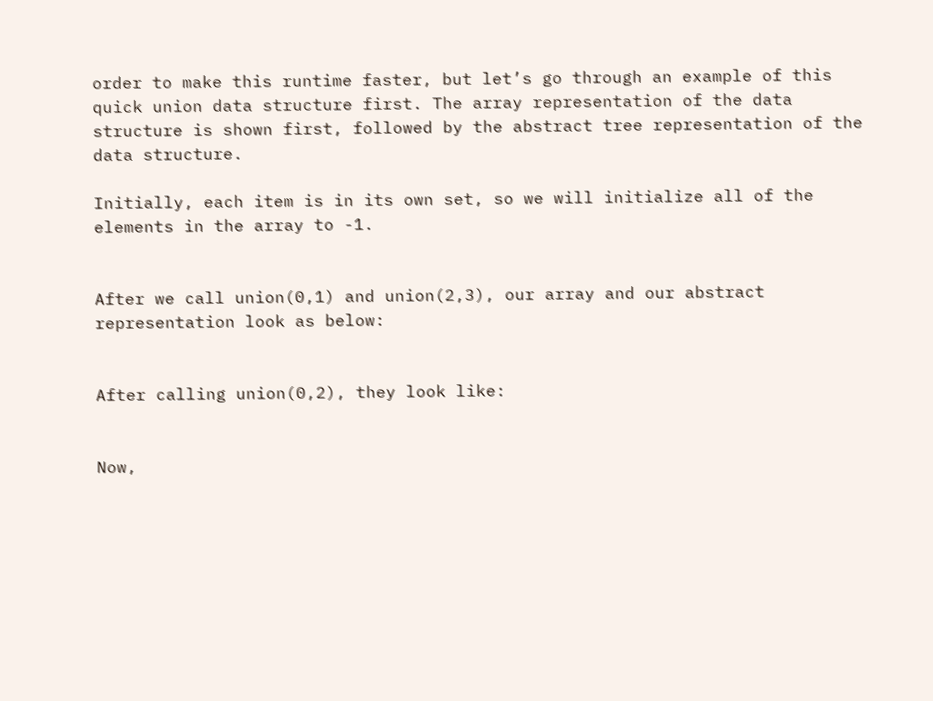order to make this runtime faster, but let’s go through an example of this quick union data structure first. The array representation of the data structure is shown first, followed by the abstract tree representation of the data structure.

Initially, each item is in its own set, so we will initialize all of the elements in the array to -1.


After we call union(0,1) and union(2,3), our array and our abstract representation look as below:


After calling union(0,2), they look like:


Now,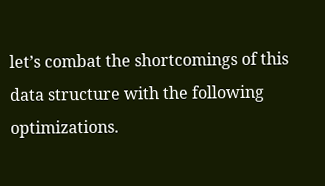let’s combat the shortcomings of this data structure with the following optimizations.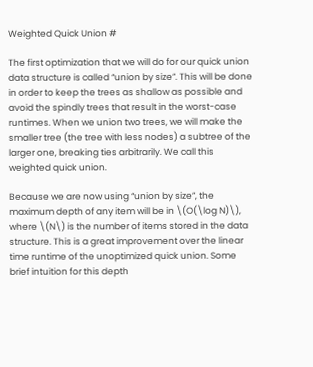Weighted Quick Union #

The first optimization that we will do for our quick union data structure is called “union by size”. This will be done in order to keep the trees as shallow as possible and avoid the spindly trees that result in the worst-case runtimes. When we union two trees, we will make the smaller tree (the tree with less nodes) a subtree of the larger one, breaking ties arbitrarily. We call this weighted quick union.

Because we are now using “union by size”, the maximum depth of any item will be in \(O(\log N)\), where \(N\) is the number of items stored in the data structure. This is a great improvement over the linear time runtime of the unoptimized quick union. Some brief intuition for this depth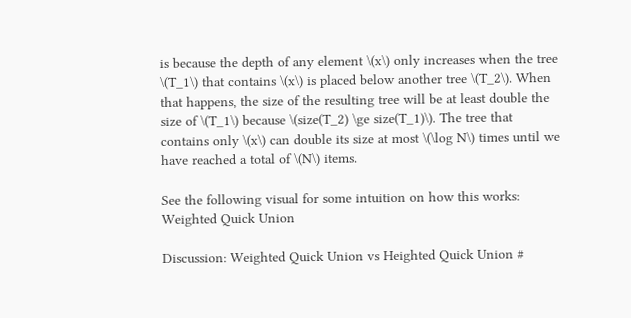is because the depth of any element \(x\) only increases when the tree \(T_1\) that contains \(x\) is placed below another tree \(T_2\). When that happens, the size of the resulting tree will be at least double the size of \(T_1\) because \(size(T_2) \ge size(T_1)\). The tree that contains only \(x\) can double its size at most \(\log N\) times until we have reached a total of \(N\) items.

See the following visual for some intuition on how this works: Weighted Quick Union

Discussion: Weighted Quick Union vs Heighted Quick Union #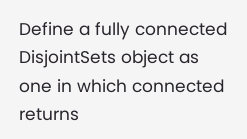Define a fully connected DisjointSets object as one in which connected returns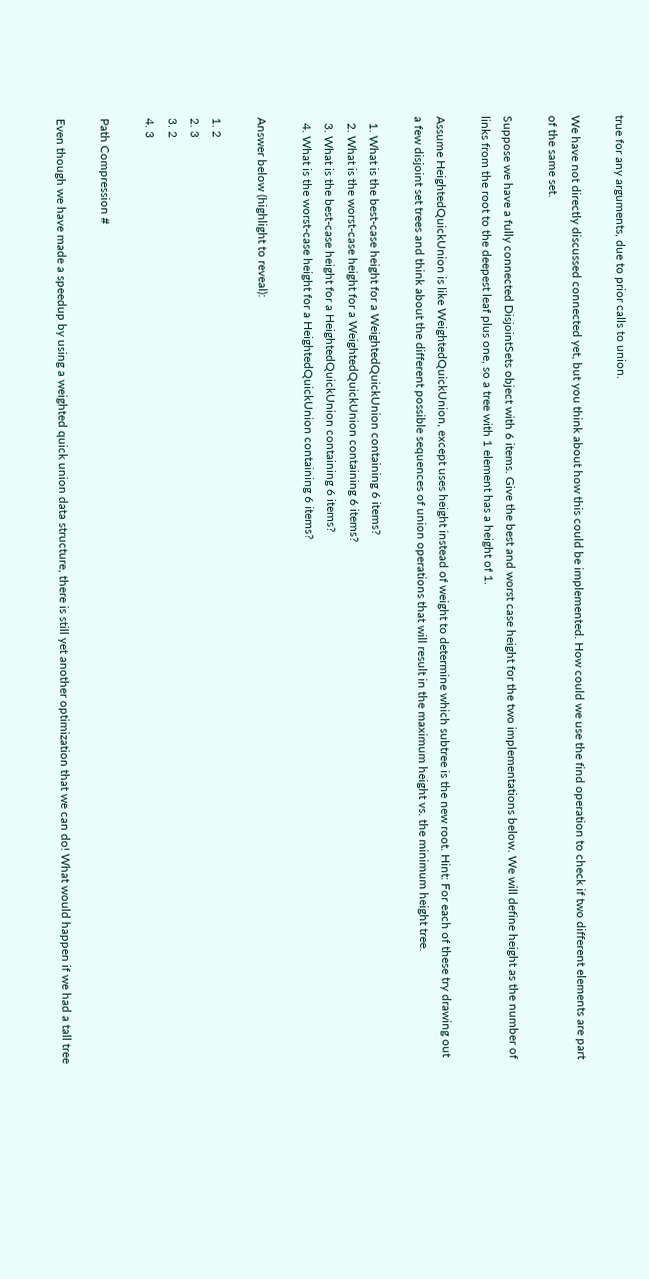true for any arguments, due to prior calls to union.

We have not directly discussed connected yet, but you think about how this could be implemented. How could we use the find operation to check if two different elements are part of the same set.

Suppose we have a fully connected DisjointSets object with 6 items. Give the best and worst case height for the two implementations below. We will define height as the number of links from the root to the deepest leaf plus one, so a tree with 1 element has a height of 1.

Assume HeightedQuickUnion is like WeightedQuickUnion, except uses height instead of weight to determine which subtree is the new root. Hint: For each of these try drawing out a few disjoint set trees and think about the different possible sequences of union operations that will result in the maximum height vs. the minimum height tree.

  1. What is the best-case height for a WeightedQuickUnion containing 6 items?
  2. What is the worst-case height for a WeightedQuickUnion containing 6 items?
  3. What is the best-case height for a HeightedQuickUnion containing 6 items?
  4. What is the worst-case height for a HeightedQuickUnion containing 6 items?

Answer below (highlight to reveal):

1. 2
2. 3
3. 2
4. 3

Path Compression #

Even though we have made a speedup by using a weighted quick union data structure, there is still yet another optimization that we can do! What would happen if we had a tall tree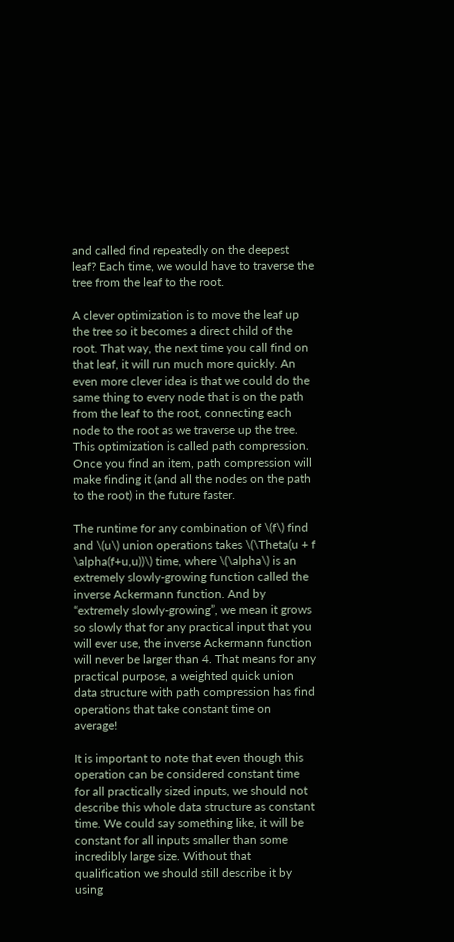and called find repeatedly on the deepest leaf? Each time, we would have to traverse the tree from the leaf to the root.

A clever optimization is to move the leaf up the tree so it becomes a direct child of the root. That way, the next time you call find on that leaf, it will run much more quickly. An even more clever idea is that we could do the same thing to every node that is on the path from the leaf to the root, connecting each node to the root as we traverse up the tree. This optimization is called path compression. Once you find an item, path compression will make finding it (and all the nodes on the path to the root) in the future faster.

The runtime for any combination of \(f\) find and \(u\) union operations takes \(\Theta(u + f \alpha(f+u,u))\) time, where \(\alpha\) is an extremely slowly-growing function called the inverse Ackermann function. And by “extremely slowly-growing”, we mean it grows so slowly that for any practical input that you will ever use, the inverse Ackermann function will never be larger than 4. That means for any practical purpose, a weighted quick union data structure with path compression has find operations that take constant time on average!

It is important to note that even though this operation can be considered constant time for all practically sized inputs, we should not describe this whole data structure as constant time. We could say something like, it will be constant for all inputs smaller than some incredibly large size. Without that qualification we should still describe it by using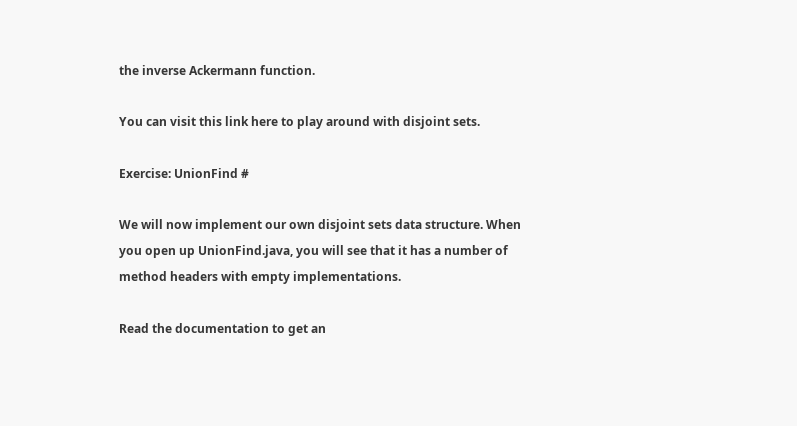the inverse Ackermann function.

You can visit this link here to play around with disjoint sets.

Exercise: UnionFind #

We will now implement our own disjoint sets data structure. When you open up UnionFind.java, you will see that it has a number of method headers with empty implementations.

Read the documentation to get an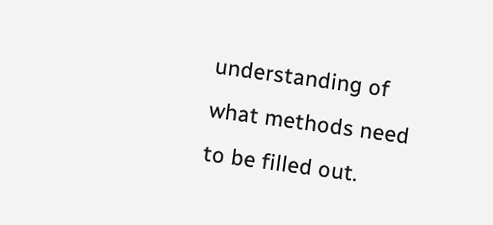understanding of what methods need to be filled out.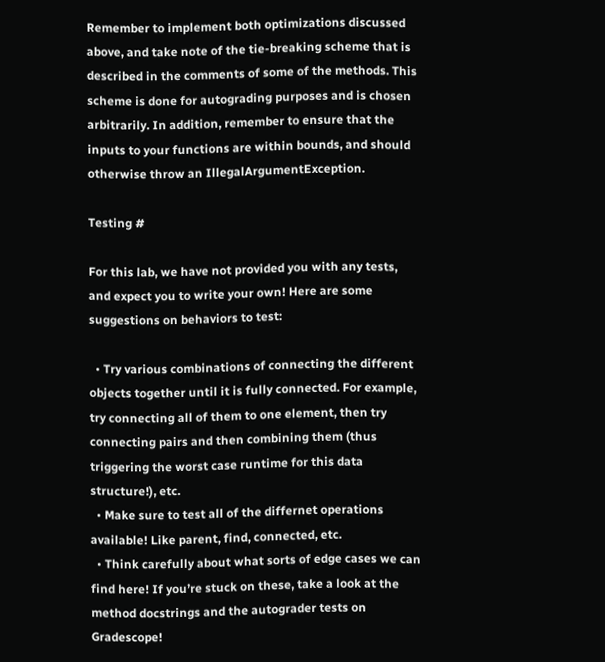Remember to implement both optimizations discussed above, and take note of the tie-breaking scheme that is described in the comments of some of the methods. This scheme is done for autograding purposes and is chosen arbitrarily. In addition, remember to ensure that the inputs to your functions are within bounds, and should otherwise throw an IllegalArgumentException.

Testing #

For this lab, we have not provided you with any tests, and expect you to write your own! Here are some suggestions on behaviors to test:

  • Try various combinations of connecting the different objects together until it is fully connected. For example, try connecting all of them to one element, then try connecting pairs and then combining them (thus triggering the worst case runtime for this data structure!), etc.
  • Make sure to test all of the differnet operations available! Like parent, find, connected, etc.
  • Think carefully about what sorts of edge cases we can find here! If you’re stuck on these, take a look at the method docstrings and the autograder tests on Gradescope!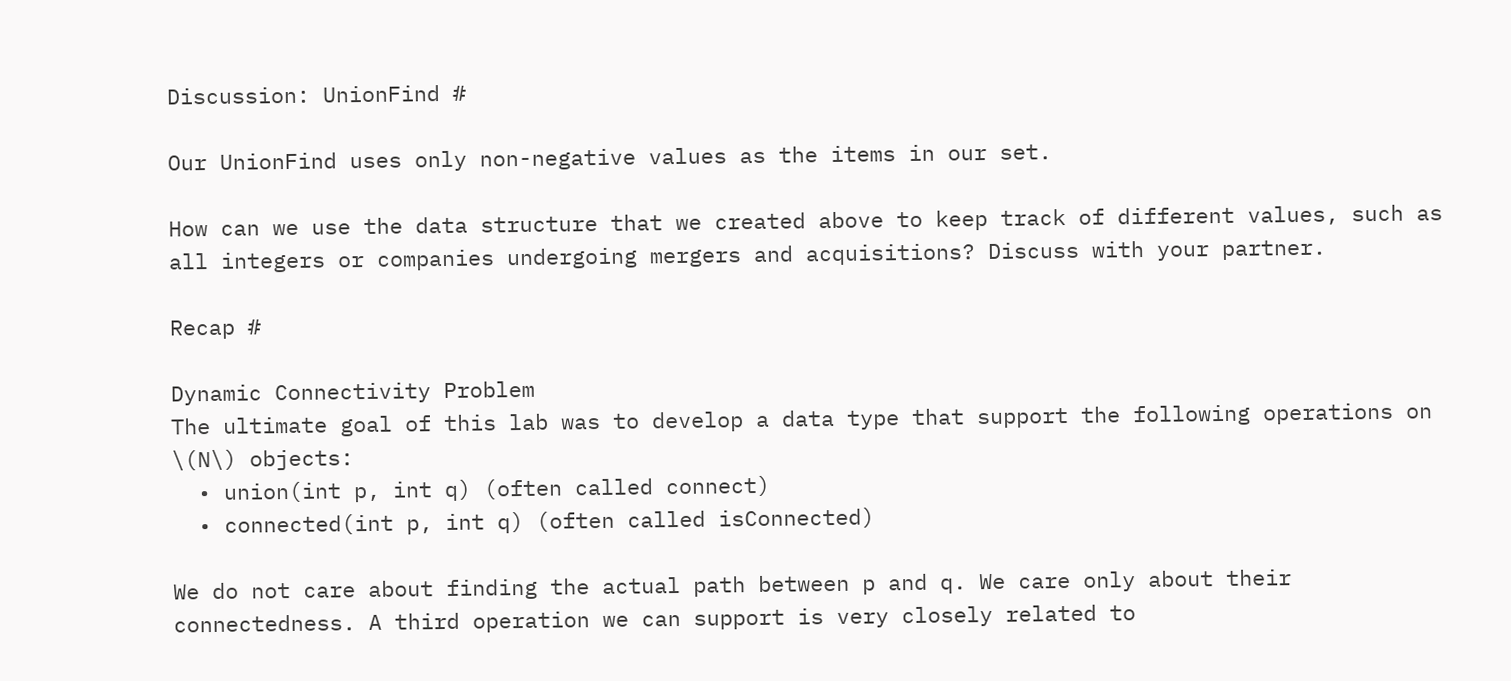Discussion: UnionFind #

Our UnionFind uses only non-negative values as the items in our set.

How can we use the data structure that we created above to keep track of different values, such as all integers or companies undergoing mergers and acquisitions? Discuss with your partner.

Recap #

Dynamic Connectivity Problem
The ultimate goal of this lab was to develop a data type that support the following operations on \(N\) objects:
  • union(int p, int q) (often called connect)
  • connected(int p, int q) (often called isConnected)

We do not care about finding the actual path between p and q. We care only about their connectedness. A third operation we can support is very closely related to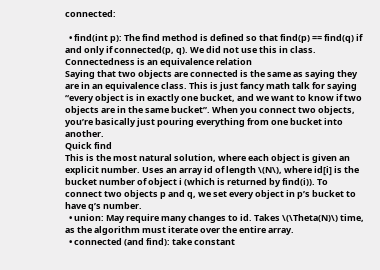connected:

  • find(int p): The find method is defined so that find(p) == find(q) if and only if connected(p, q). We did not use this in class.
Connectedness is an equivalence relation
Saying that two objects are connected is the same as saying they are in an equivalence class. This is just fancy math talk for saying “every object is in exactly one bucket, and we want to know if two objects are in the same bucket”. When you connect two objects, you’re basically just pouring everything from one bucket into another.
Quick find
This is the most natural solution, where each object is given an explicit number. Uses an array id of length \(N\), where id[i] is the bucket number of object i (which is returned by find(i)). To connect two objects p and q, we set every object in p’s bucket to have q’s number.
  • union: May require many changes to id. Takes \(\Theta(N)\) time, as the algorithm must iterate over the entire array.
  • connected (and find): take constant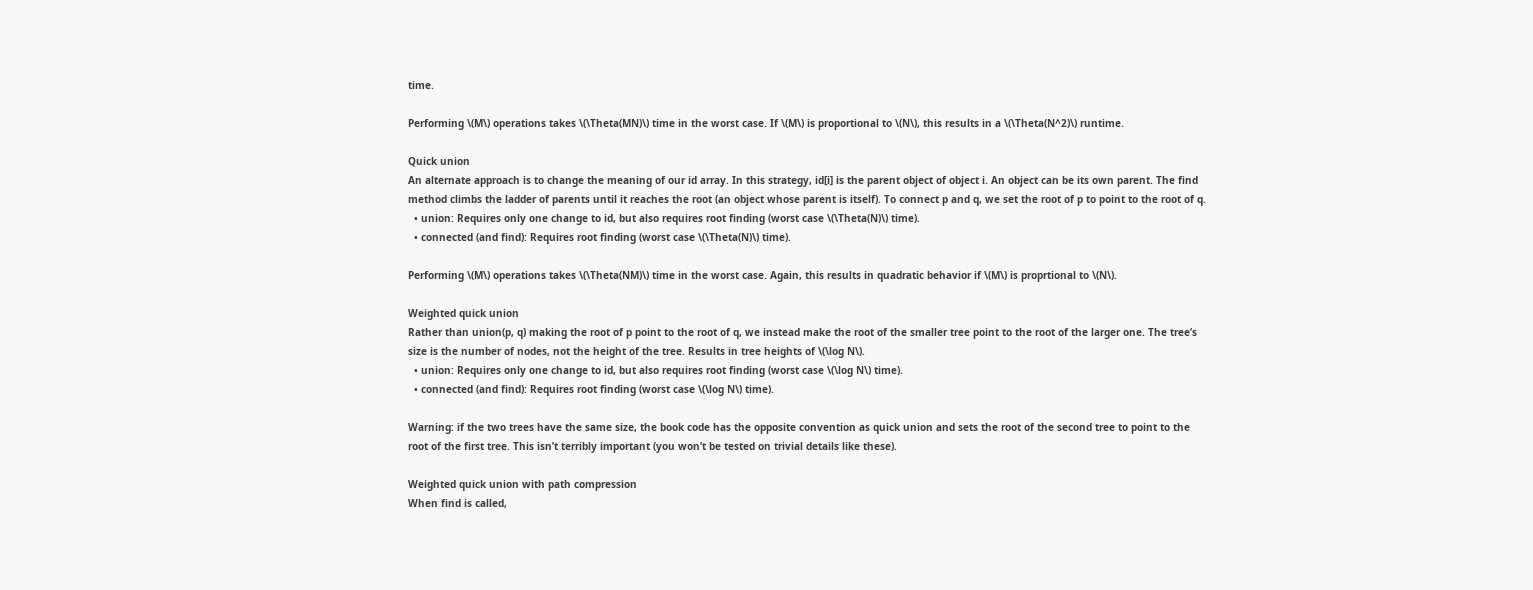time.

Performing \(M\) operations takes \(\Theta(MN)\) time in the worst case. If \(M\) is proportional to \(N\), this results in a \(\Theta(N^2)\) runtime.

Quick union
An alternate approach is to change the meaning of our id array. In this strategy, id[i] is the parent object of object i. An object can be its own parent. The find method climbs the ladder of parents until it reaches the root (an object whose parent is itself). To connect p and q, we set the root of p to point to the root of q.
  • union: Requires only one change to id, but also requires root finding (worst case \(\Theta(N)\) time).
  • connected (and find): Requires root finding (worst case \(\Theta(N)\) time).

Performing \(M\) operations takes \(\Theta(NM)\) time in the worst case. Again, this results in quadratic behavior if \(M\) is proprtional to \(N\).

Weighted quick union
Rather than union(p, q) making the root of p point to the root of q, we instead make the root of the smaller tree point to the root of the larger one. The tree’s size is the number of nodes, not the height of the tree. Results in tree heights of \(\log N\).
  • union: Requires only one change to id, but also requires root finding (worst case \(\log N\) time).
  • connected (and find): Requires root finding (worst case \(\log N\) time).

Warning: if the two trees have the same size, the book code has the opposite convention as quick union and sets the root of the second tree to point to the root of the first tree. This isn’t terribly important (you won’t be tested on trivial details like these).

Weighted quick union with path compression
When find is called,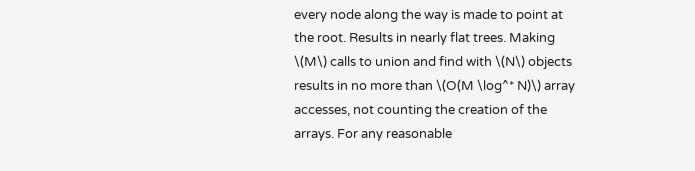every node along the way is made to point at the root. Results in nearly flat trees. Making \(M\) calls to union and find with \(N\) objects results in no more than \(O(M \log^* N)\) array accesses, not counting the creation of the arrays. For any reasonable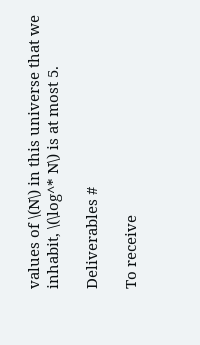values of \(N\) in this universe that we inhabit, \(\log^* N\) is at most 5.

Deliverables #

To receive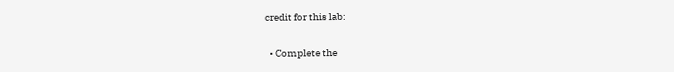credit for this lab:

  • Complete the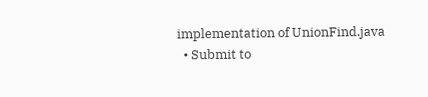implementation of UnionFind.java
  • Submit to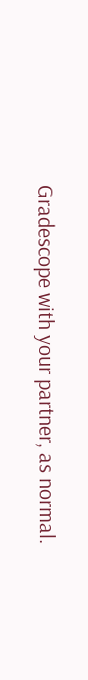Gradescope with your partner, as normal.